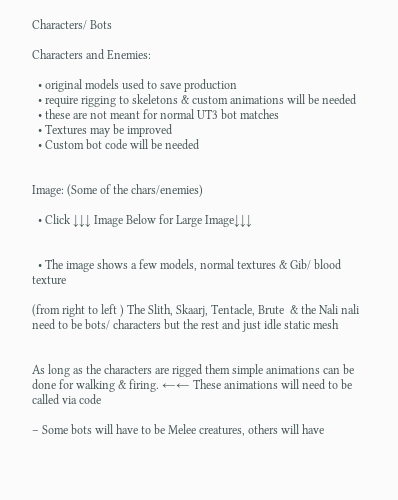Characters/ Bots

Characters and Enemies:

  • original models used to save production
  • require rigging to skeletons & custom animations will be needed
  • these are not meant for normal UT3 bot matches
  • Textures may be improved
  • Custom bot code will be needed


Image: (Some of the chars/enemies)

  • Click ↓↓↓ Image Below for Large Image↓↓↓


  • The image shows a few models, normal textures & Gib/ blood texture

(from right to left ) The Slith, Skaarj, Tentacle, Brute  & the Nali nali need to be bots/ characters but the rest and just idle static mesh


As long as the characters are rigged them simple animations can be done for walking & firing. ←← These animations will need to be called via code

– Some bots will have to be Melee creatures, others will have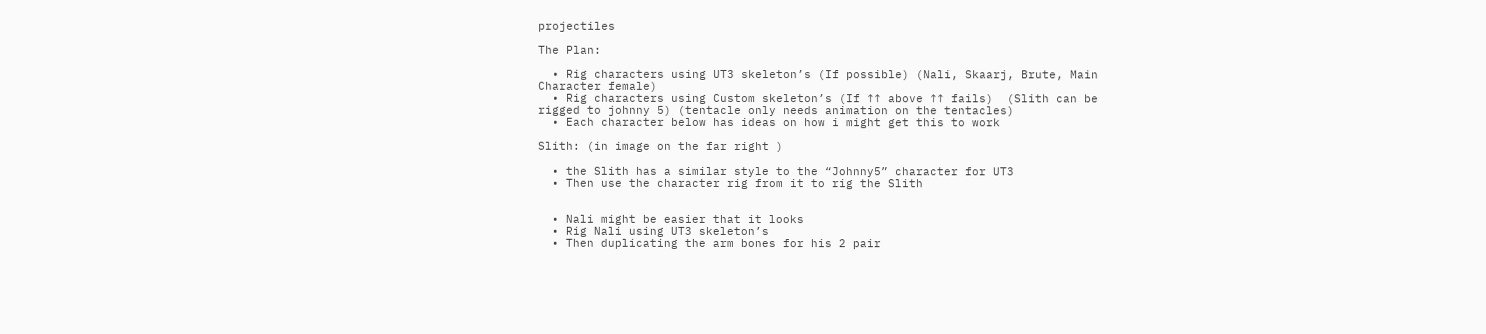projectiles

The Plan:

  • Rig characters using UT3 skeleton’s (If possible) (Nali, Skaarj, Brute, Main Character female)
  • Rig characters using Custom skeleton’s (If ↑↑ above ↑↑ fails)  (Slith can be rigged to johnny 5) (tentacle only needs animation on the tentacles)
  • Each character below has ideas on how i might get this to work

Slith: (in image on the far right )

  • the Slith has a similar style to the “Johnny5” character for UT3
  • Then use the character rig from it to rig the Slith


  • Nali might be easier that it looks
  • Rig Nali using UT3 skeleton’s
  • Then duplicating the arm bones for his 2 pair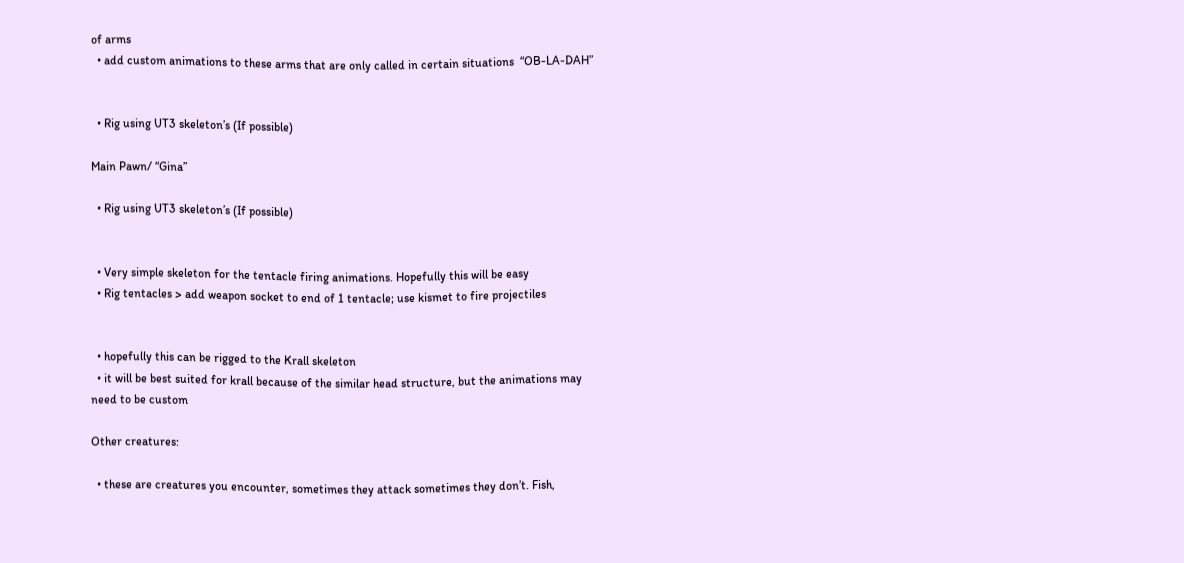of arms
  • add custom animations to these arms that are only called in certain situations  “OB-LA-DAH”


  • Rig using UT3 skeleton’s (If possible)

Main Pawn/ “Gina”

  • Rig using UT3 skeleton’s (If possible)


  • Very simple skeleton for the tentacle firing animations. Hopefully this will be easy
  • Rig tentacles > add weapon socket to end of 1 tentacle; use kismet to fire projectiles


  • hopefully this can be rigged to the Krall skeleton
  • it will be best suited for krall because of the similar head structure, but the animations may need to be custom

Other creatures:

  • these are creatures you encounter, sometimes they attack sometimes they don’t. Fish,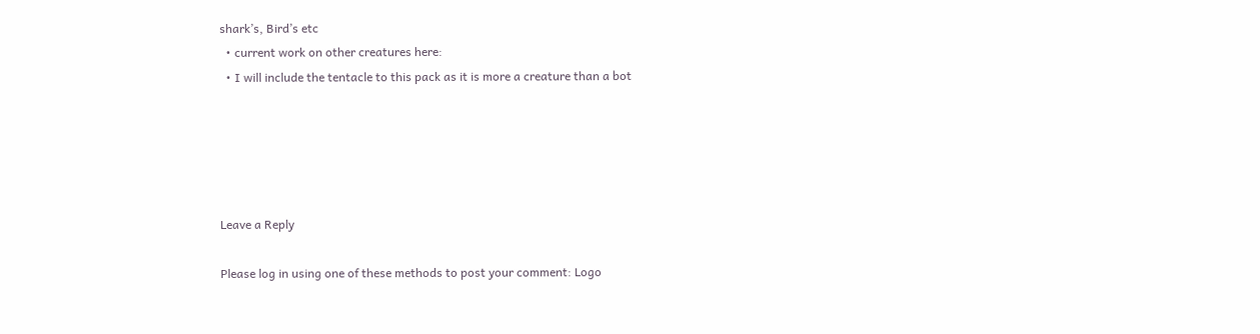shark’s, Bird’s etc
  • current work on other creatures here:
  • I will include the tentacle to this pack as it is more a creature than a bot





Leave a Reply

Please log in using one of these methods to post your comment: Logo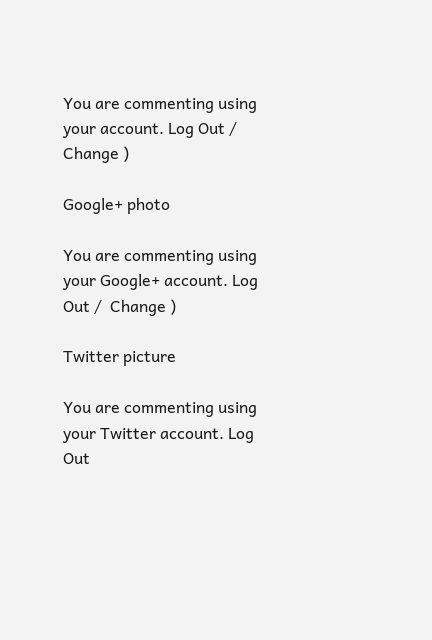You are commenting using your account. Log Out /  Change )

Google+ photo

You are commenting using your Google+ account. Log Out /  Change )

Twitter picture

You are commenting using your Twitter account. Log Out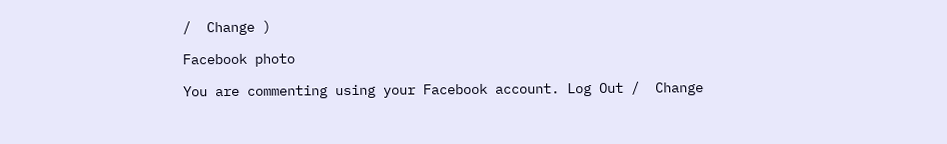/  Change )

Facebook photo

You are commenting using your Facebook account. Log Out /  Change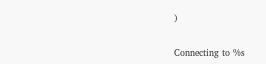)


Connecting to %s